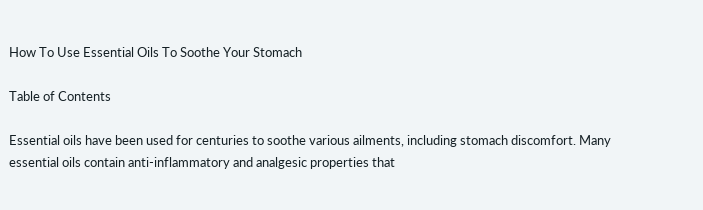How To Use Essential Oils To Soothe Your Stomach

Table of Contents

Essential oils have been used for centuries to soothe various ailments, including stomach discomfort. Many essential oils contain anti-inflammatory and analgesic properties that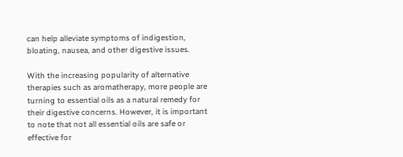can help alleviate symptoms of indigestion, bloating, nausea, and other digestive issues.

With the increasing popularity of alternative therapies such as aromatherapy, more people are turning to essential oils as a natural remedy for their digestive concerns. However, it is important to note that not all essential oils are safe or effective for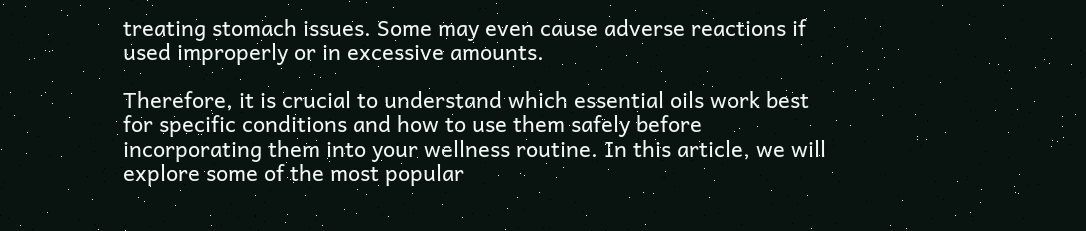treating stomach issues. Some may even cause adverse reactions if used improperly or in excessive amounts.

Therefore, it is crucial to understand which essential oils work best for specific conditions and how to use them safely before incorporating them into your wellness routine. In this article, we will explore some of the most popular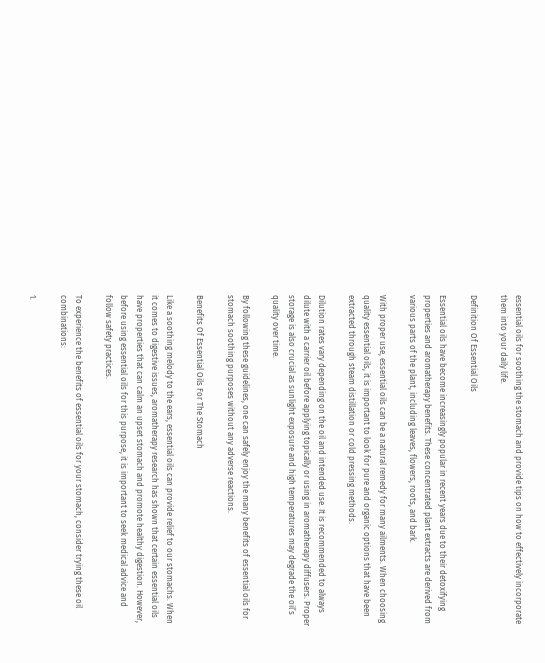essential oils for soothing the stomach and provide tips on how to effectively incorporate them into your daily life.

Definition Of Essential Oils

Essential oils have become increasingly popular in recent years due to their detoxifying properties and aromatherapy benefits. These concentrated plant extracts are derived from various parts of the plant, including leaves, flowers, roots, and bark.

With proper use, essential oils can be a natural remedy for many ailments. When choosing quality essential oils, it is important to look for pure and organic options that have been extracted through steam distillation or cold pressing methods.

Dilution rates vary depending on the oil and intended use. It is recommended to always dilute with a carrier oil before applying topically or using in aromatherapy diffusers. Proper storage is also crucial as sunlight exposure and high temperatures may degrade the oil’s quality over time.

By following these guidelines, one can safely enjoy the many benefits of essential oils for stomach soothing purposes without any adverse reactions.

Benefits Of Essential Oils For The Stomach

Like a soothing melody to the ears, essential oils can provide relief to our stomachs. When it comes to digestive issues, aromatherapy research has shown that certain essential oils have properties that can calm an upset stomach and promote healthy digestion. However, before using essential oils for this purpose, it is important to seek medical advice and follow safety practices.

To experience the benefits of essential oils for your stomach, consider trying these oil combinations:

1.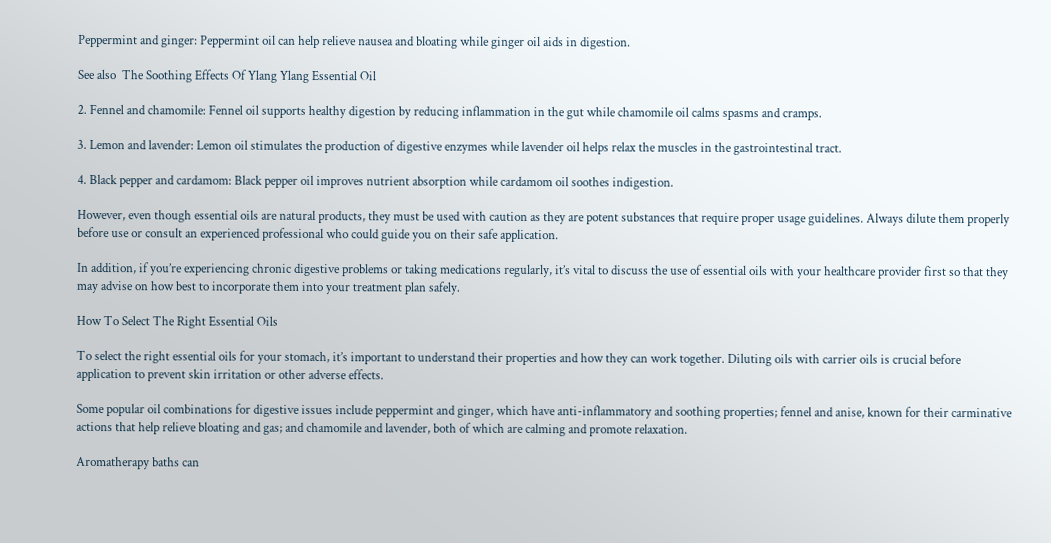Peppermint and ginger: Peppermint oil can help relieve nausea and bloating while ginger oil aids in digestion.

See also  The Soothing Effects Of Ylang Ylang Essential Oil

2. Fennel and chamomile: Fennel oil supports healthy digestion by reducing inflammation in the gut while chamomile oil calms spasms and cramps.

3. Lemon and lavender: Lemon oil stimulates the production of digestive enzymes while lavender oil helps relax the muscles in the gastrointestinal tract.

4. Black pepper and cardamom: Black pepper oil improves nutrient absorption while cardamom oil soothes indigestion.

However, even though essential oils are natural products, they must be used with caution as they are potent substances that require proper usage guidelines. Always dilute them properly before use or consult an experienced professional who could guide you on their safe application.

In addition, if you’re experiencing chronic digestive problems or taking medications regularly, it’s vital to discuss the use of essential oils with your healthcare provider first so that they may advise on how best to incorporate them into your treatment plan safely.

How To Select The Right Essential Oils

To select the right essential oils for your stomach, it’s important to understand their properties and how they can work together. Diluting oils with carrier oils is crucial before application to prevent skin irritation or other adverse effects.

Some popular oil combinations for digestive issues include peppermint and ginger, which have anti-inflammatory and soothing properties; fennel and anise, known for their carminative actions that help relieve bloating and gas; and chamomile and lavender, both of which are calming and promote relaxation.

Aromatherapy baths can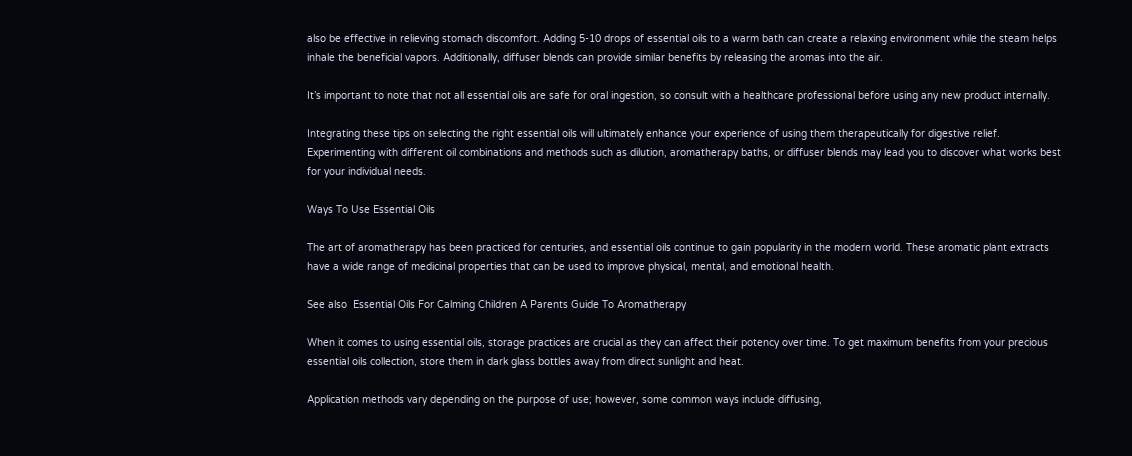also be effective in relieving stomach discomfort. Adding 5-10 drops of essential oils to a warm bath can create a relaxing environment while the steam helps inhale the beneficial vapors. Additionally, diffuser blends can provide similar benefits by releasing the aromas into the air.

It’s important to note that not all essential oils are safe for oral ingestion, so consult with a healthcare professional before using any new product internally.

Integrating these tips on selecting the right essential oils will ultimately enhance your experience of using them therapeutically for digestive relief. Experimenting with different oil combinations and methods such as dilution, aromatherapy baths, or diffuser blends may lead you to discover what works best for your individual needs.

Ways To Use Essential Oils

The art of aromatherapy has been practiced for centuries, and essential oils continue to gain popularity in the modern world. These aromatic plant extracts have a wide range of medicinal properties that can be used to improve physical, mental, and emotional health.

See also  Essential Oils For Calming Children A Parents Guide To Aromatherapy

When it comes to using essential oils, storage practices are crucial as they can affect their potency over time. To get maximum benefits from your precious essential oils collection, store them in dark glass bottles away from direct sunlight and heat.

Application methods vary depending on the purpose of use; however, some common ways include diffusing,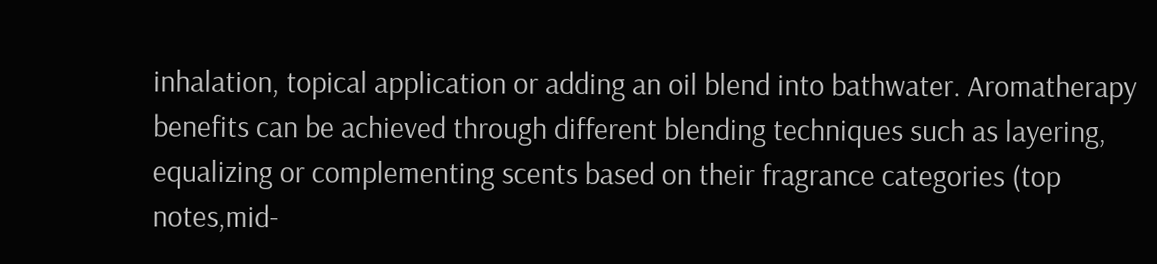inhalation, topical application or adding an oil blend into bathwater. Aromatherapy benefits can be achieved through different blending techniques such as layering, equalizing or complementing scents based on their fragrance categories (top notes,mid-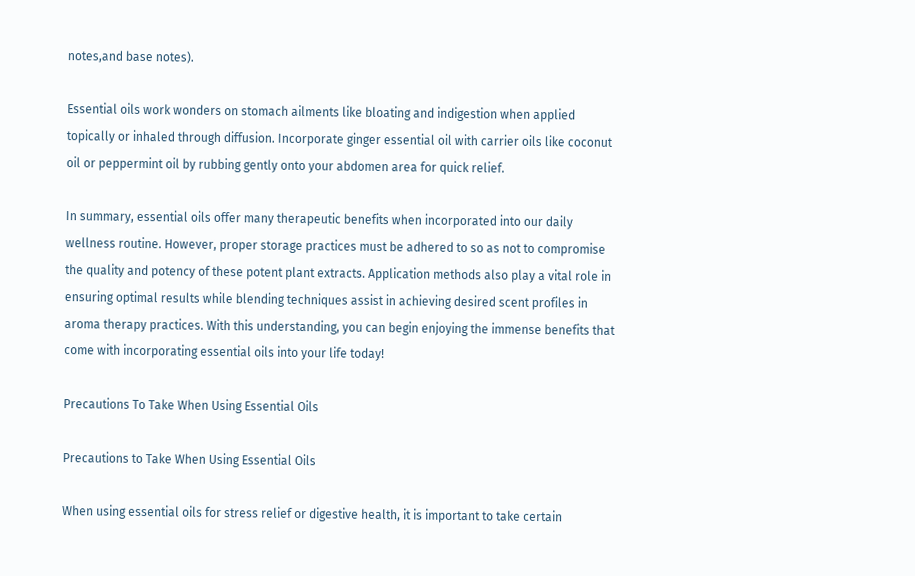notes,and base notes).

Essential oils work wonders on stomach ailments like bloating and indigestion when applied topically or inhaled through diffusion. Incorporate ginger essential oil with carrier oils like coconut oil or peppermint oil by rubbing gently onto your abdomen area for quick relief.

In summary, essential oils offer many therapeutic benefits when incorporated into our daily wellness routine. However, proper storage practices must be adhered to so as not to compromise the quality and potency of these potent plant extracts. Application methods also play a vital role in ensuring optimal results while blending techniques assist in achieving desired scent profiles in aroma therapy practices. With this understanding, you can begin enjoying the immense benefits that come with incorporating essential oils into your life today!

Precautions To Take When Using Essential Oils

Precautions to Take When Using Essential Oils

When using essential oils for stress relief or digestive health, it is important to take certain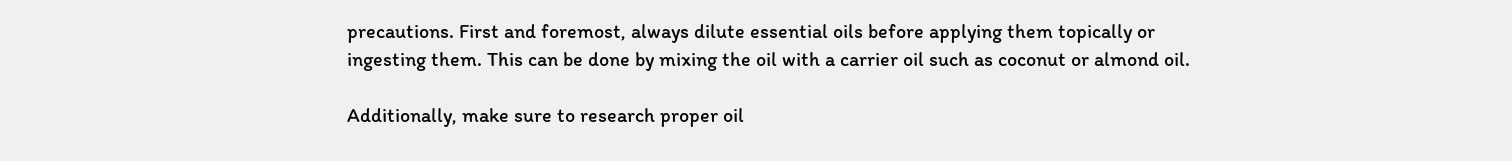precautions. First and foremost, always dilute essential oils before applying them topically or ingesting them. This can be done by mixing the oil with a carrier oil such as coconut or almond oil.

Additionally, make sure to research proper oil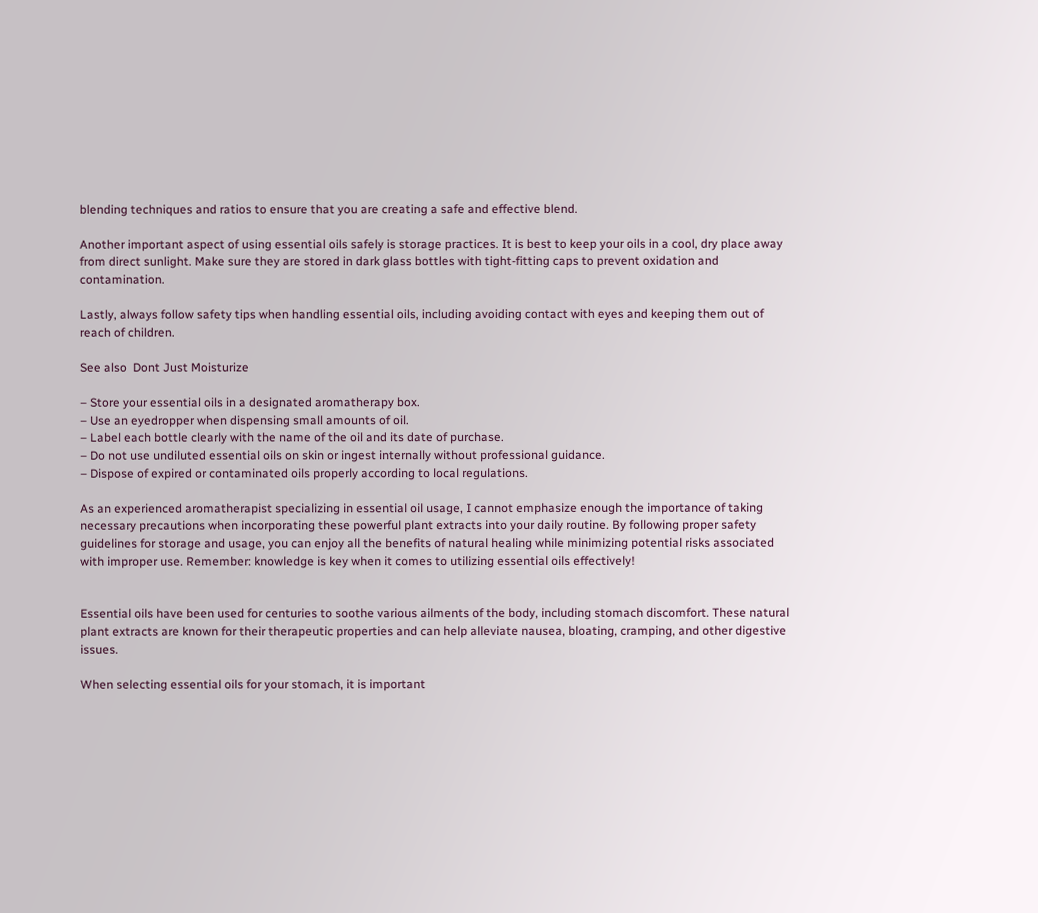blending techniques and ratios to ensure that you are creating a safe and effective blend.

Another important aspect of using essential oils safely is storage practices. It is best to keep your oils in a cool, dry place away from direct sunlight. Make sure they are stored in dark glass bottles with tight-fitting caps to prevent oxidation and contamination.

Lastly, always follow safety tips when handling essential oils, including avoiding contact with eyes and keeping them out of reach of children.

See also  Dont Just Moisturize

– Store your essential oils in a designated aromatherapy box.
– Use an eyedropper when dispensing small amounts of oil.
– Label each bottle clearly with the name of the oil and its date of purchase.
– Do not use undiluted essential oils on skin or ingest internally without professional guidance.
– Dispose of expired or contaminated oils properly according to local regulations.

As an experienced aromatherapist specializing in essential oil usage, I cannot emphasize enough the importance of taking necessary precautions when incorporating these powerful plant extracts into your daily routine. By following proper safety guidelines for storage and usage, you can enjoy all the benefits of natural healing while minimizing potential risks associated with improper use. Remember: knowledge is key when it comes to utilizing essential oils effectively!


Essential oils have been used for centuries to soothe various ailments of the body, including stomach discomfort. These natural plant extracts are known for their therapeutic properties and can help alleviate nausea, bloating, cramping, and other digestive issues.

When selecting essential oils for your stomach, it is important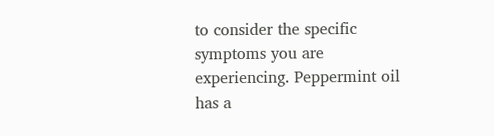to consider the specific symptoms you are experiencing. Peppermint oil has a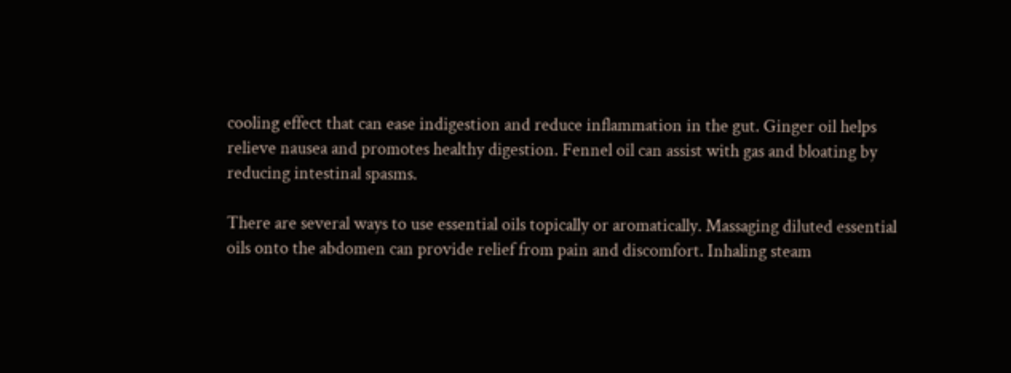cooling effect that can ease indigestion and reduce inflammation in the gut. Ginger oil helps relieve nausea and promotes healthy digestion. Fennel oil can assist with gas and bloating by reducing intestinal spasms.

There are several ways to use essential oils topically or aromatically. Massaging diluted essential oils onto the abdomen can provide relief from pain and discomfort. Inhaling steam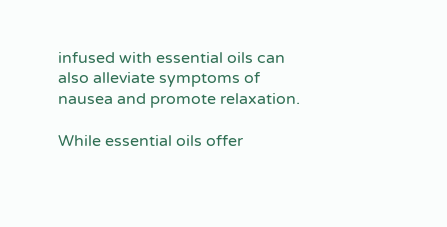infused with essential oils can also alleviate symptoms of nausea and promote relaxation.

While essential oils offer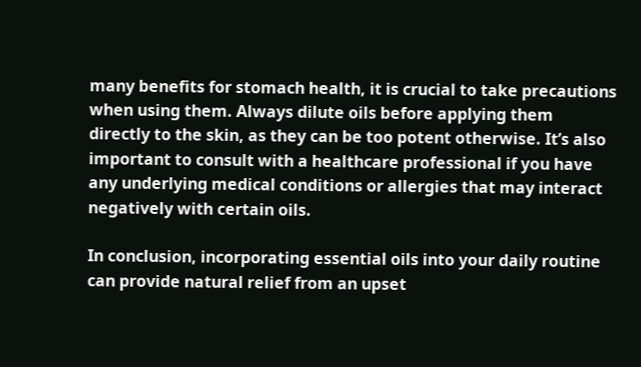many benefits for stomach health, it is crucial to take precautions when using them. Always dilute oils before applying them directly to the skin, as they can be too potent otherwise. It’s also important to consult with a healthcare professional if you have any underlying medical conditions or allergies that may interact negatively with certain oils.

In conclusion, incorporating essential oils into your daily routine can provide natural relief from an upset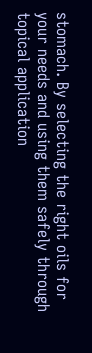stomach. By selecting the right oils for your needs and using them safely through topical application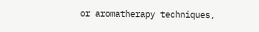or aromatherapy techniques,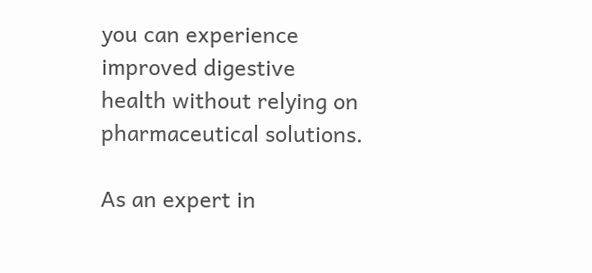you can experience improved digestive health without relying on pharmaceutical solutions.

As an expert in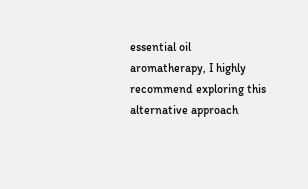essential oil aromatherapy, I highly recommend exploring this alternative approach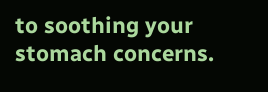to soothing your stomach concerns.